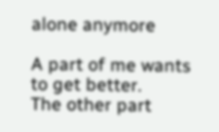alone anymore

A part of me wants to get better.
The other part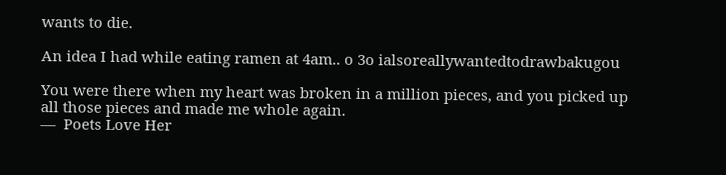wants to die.

An idea I had while eating ramen at 4am.. o 3o ialsoreallywantedtodrawbakugou

You were there when my heart was broken in a million pieces, and you picked up all those pieces and made me whole again.
—  Poets Love Her